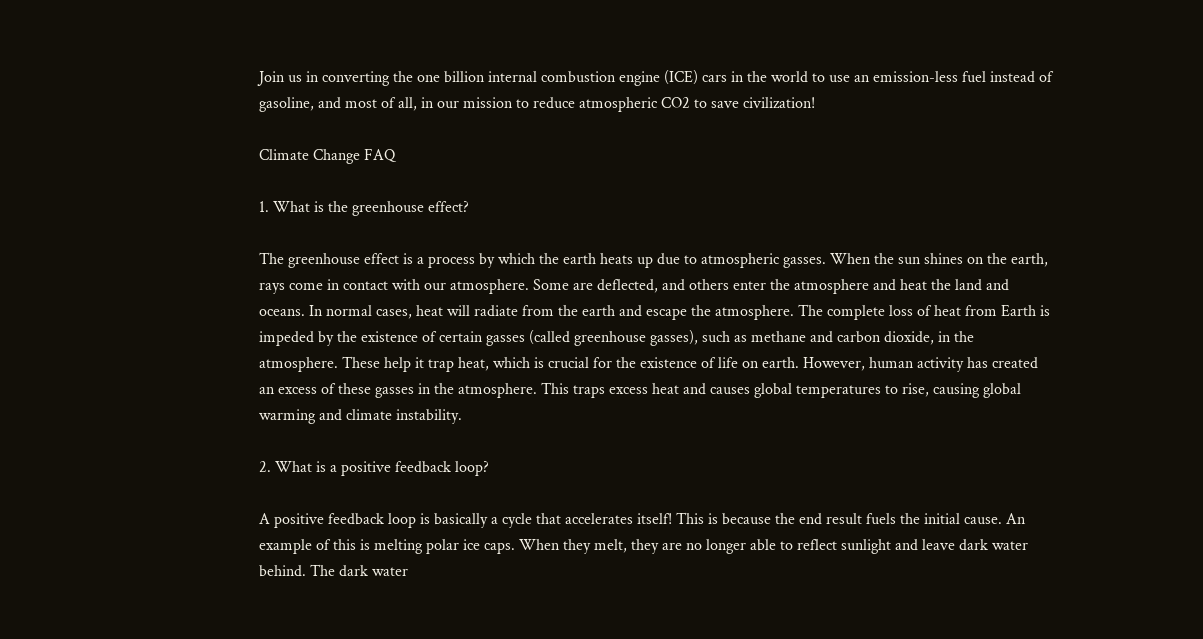Join us in converting the one billion internal combustion engine (ICE) cars in the world to use an emission-less fuel instead of gasoline, and most of all, in our mission to reduce atmospheric CO2 to save civilization!

Climate Change FAQ

1. What is the greenhouse effect?

The greenhouse effect is a process by which the earth heats up due to atmospheric gasses. When the sun shines on the earth, rays come in contact with our atmosphere. Some are deflected, and others enter the atmosphere and heat the land and oceans. In normal cases, heat will radiate from the earth and escape the atmosphere. The complete loss of heat from Earth is impeded by the existence of certain gasses (called greenhouse gasses), such as methane and carbon dioxide, in the atmosphere. These help it trap heat, which is crucial for the existence of life on earth. However, human activity has created an excess of these gasses in the atmosphere. This traps excess heat and causes global temperatures to rise, causing global warming and climate instability.

2. What is a positive feedback loop?

A positive feedback loop is basically a cycle that accelerates itself! This is because the end result fuels the initial cause. An example of this is melting polar ice caps. When they melt, they are no longer able to reflect sunlight and leave dark water behind. The dark water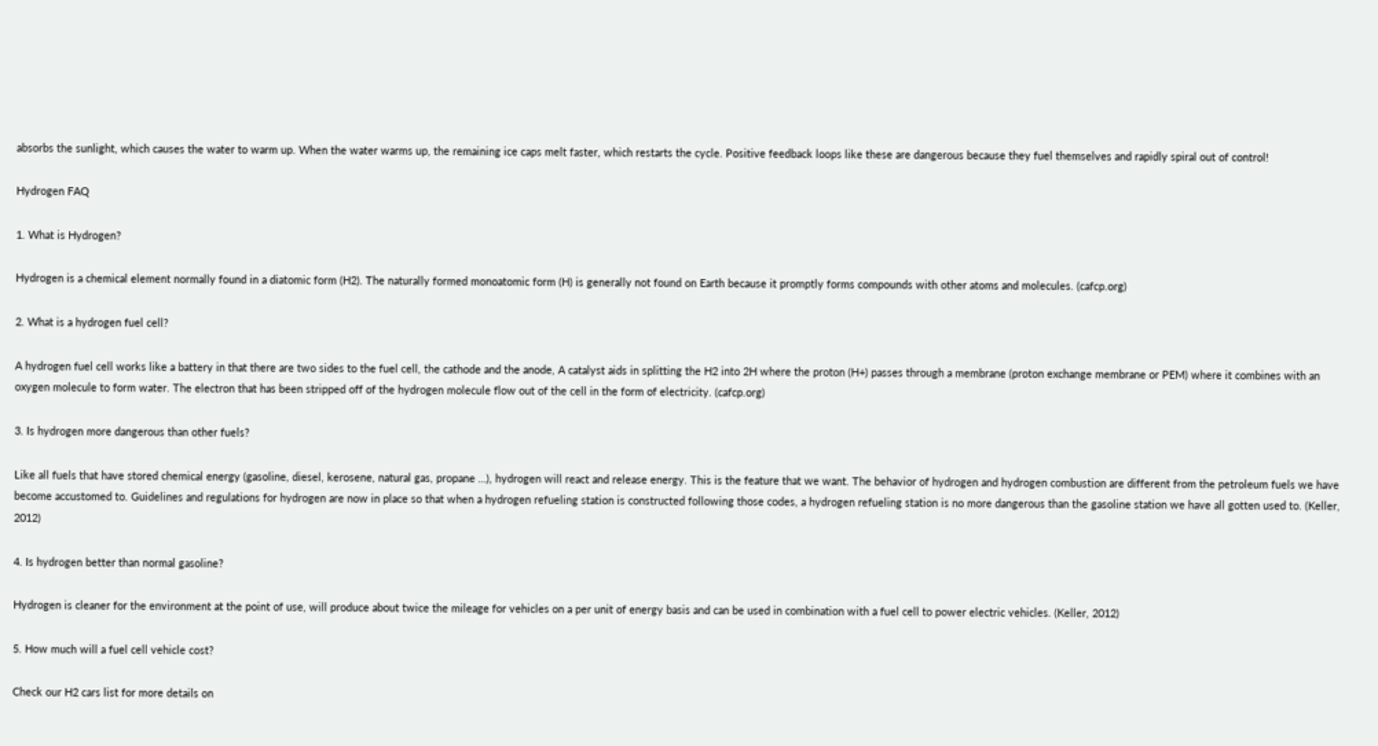absorbs the sunlight, which causes the water to warm up. When the water warms up, the remaining ice caps melt faster, which restarts the cycle. Positive feedback loops like these are dangerous because they fuel themselves and rapidly spiral out of control!

Hydrogen FAQ

1. What is Hydrogen?

Hydrogen is a chemical element normally found in a diatomic form (H2). The naturally formed monoatomic form (H) is generally not found on Earth because it promptly forms compounds with other atoms and molecules. (cafcp.org)

2. What is a hydrogen fuel cell?

A hydrogen fuel cell works like a battery in that there are two sides to the fuel cell, the cathode and the anode, A catalyst aids in splitting the H2 into 2H where the proton (H+) passes through a membrane (proton exchange membrane or PEM) where it combines with an oxygen molecule to form water. The electron that has been stripped off of the hydrogen molecule flow out of the cell in the form of electricity. (cafcp.org)

3. Is hydrogen more dangerous than other fuels?

Like all fuels that have stored chemical energy (gasoline, diesel, kerosene, natural gas, propane …), hydrogen will react and release energy. This is the feature that we want. The behavior of hydrogen and hydrogen combustion are different from the petroleum fuels we have become accustomed to. Guidelines and regulations for hydrogen are now in place so that when a hydrogen refueling station is constructed following those codes, a hydrogen refueling station is no more dangerous than the gasoline station we have all gotten used to. (Keller, 2012)

4. Is hydrogen better than normal gasoline?

Hydrogen is cleaner for the environment at the point of use, will produce about twice the mileage for vehicles on a per unit of energy basis and can be used in combination with a fuel cell to power electric vehicles. (Keller, 2012)

5. How much will a fuel cell vehicle cost?

Check our H2 cars list for more details on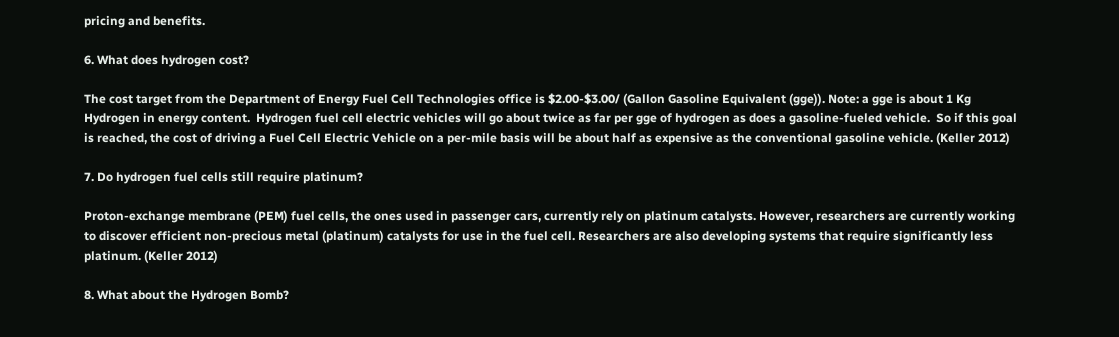pricing and benefits.

6. What does hydrogen cost?

The cost target from the Department of Energy Fuel Cell Technologies office is $2.00-$3.00/ (Gallon Gasoline Equivalent (gge)). Note: a gge is about 1 Kg Hydrogen in energy content.  Hydrogen fuel cell electric vehicles will go about twice as far per gge of hydrogen as does a gasoline-fueled vehicle.  So if this goal is reached, the cost of driving a Fuel Cell Electric Vehicle on a per-mile basis will be about half as expensive as the conventional gasoline vehicle. (Keller 2012)

7. Do hydrogen fuel cells still require platinum?

Proton-exchange membrane (PEM) fuel cells, the ones used in passenger cars, currently rely on platinum catalysts. However, researchers are currently working to discover efficient non-precious metal (platinum) catalysts for use in the fuel cell. Researchers are also developing systems that require significantly less platinum. (Keller 2012)

8. What about the Hydrogen Bomb?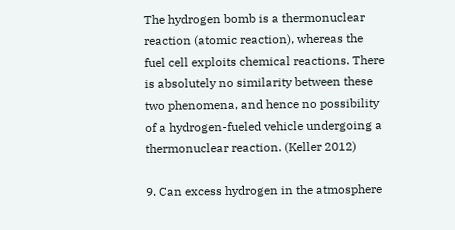The hydrogen bomb is a thermonuclear reaction (atomic reaction), whereas the fuel cell exploits chemical reactions. There is absolutely no similarity between these two phenomena, and hence no possibility of a hydrogen-fueled vehicle undergoing a thermonuclear reaction. (Keller 2012)

9. Can excess hydrogen in the atmosphere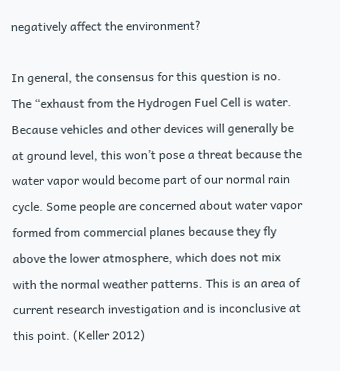negatively affect the environment?

In general, the consensus for this question is no. The “exhaust from the Hydrogen Fuel Cell is water.  Because vehicles and other devices will generally be at ground level, this won’t pose a threat because the water vapor would become part of our normal rain cycle. Some people are concerned about water vapor formed from commercial planes because they fly above the lower atmosphere, which does not mix with the normal weather patterns. This is an area of current research investigation and is inconclusive at this point. (Keller 2012)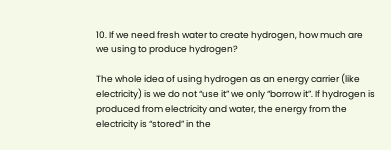10. If we need fresh water to create hydrogen, how much are we using to produce hydrogen?

The whole idea of using hydrogen as an energy carrier (like electricity) is we do not “use it” we only “borrow it”. If hydrogen is produced from electricity and water, the energy from the electricity is “stored” in the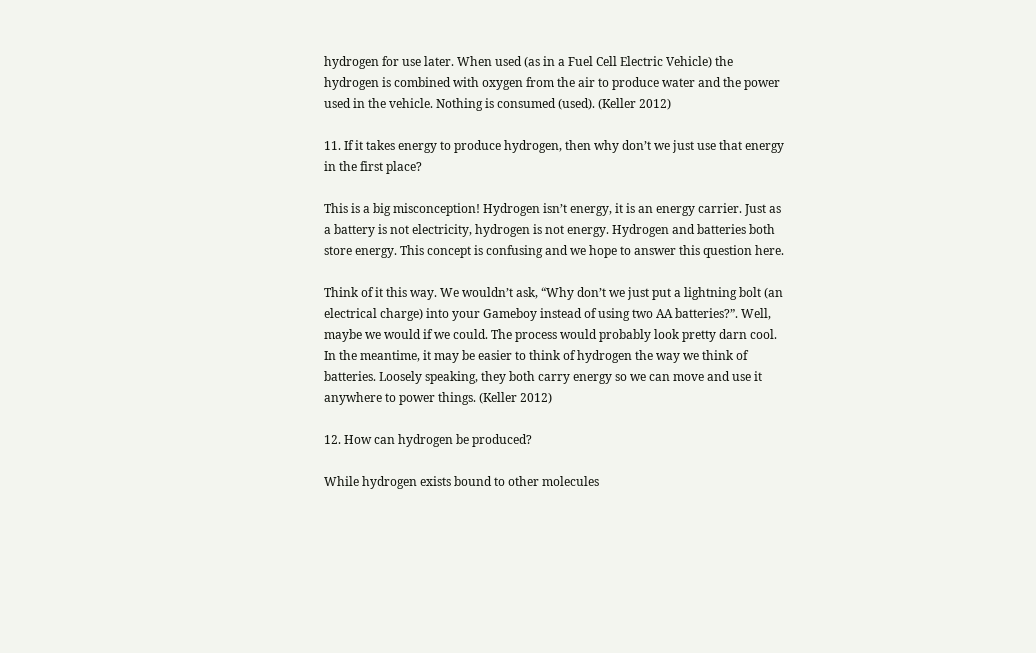hydrogen for use later. When used (as in a Fuel Cell Electric Vehicle) the hydrogen is combined with oxygen from the air to produce water and the power used in the vehicle. Nothing is consumed (used). (Keller 2012)

11. If it takes energy to produce hydrogen, then why don’t we just use that energy in the first place?

This is a big misconception! Hydrogen isn’t energy, it is an energy carrier. Just as a battery is not electricity, hydrogen is not energy. Hydrogen and batteries both store energy. This concept is confusing and we hope to answer this question here.

Think of it this way. We wouldn’t ask, “Why don’t we just put a lightning bolt (an electrical charge) into your Gameboy instead of using two AA batteries?”. Well, maybe we would if we could. The process would probably look pretty darn cool. In the meantime, it may be easier to think of hydrogen the way we think of batteries. Loosely speaking, they both carry energy so we can move and use it anywhere to power things. (Keller 2012)

12. How can hydrogen be produced?

While hydrogen exists bound to other molecules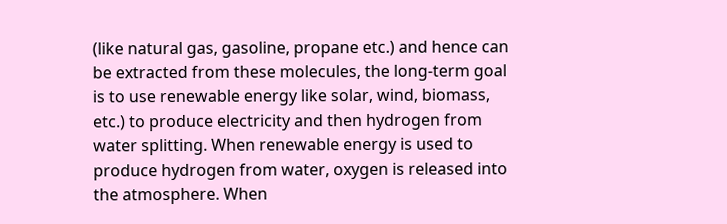(like natural gas, gasoline, propane etc.) and hence can be extracted from these molecules, the long-term goal is to use renewable energy like solar, wind, biomass, etc.) to produce electricity and then hydrogen from water splitting. When renewable energy is used to produce hydrogen from water, oxygen is released into the atmosphere. When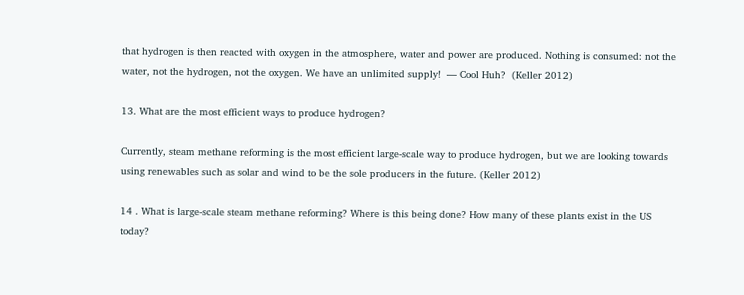that hydrogen is then reacted with oxygen in the atmosphere, water and power are produced. Nothing is consumed: not the water, not the hydrogen, not the oxygen. We have an unlimited supply!  — Cool Huh?  (Keller 2012)

13. What are the most efficient ways to produce hydrogen?

Currently, steam methane reforming is the most efficient large-scale way to produce hydrogen, but we are looking towards using renewables such as solar and wind to be the sole producers in the future. (Keller 2012)

14 . What is large-scale steam methane reforming? Where is this being done? How many of these plants exist in the US today?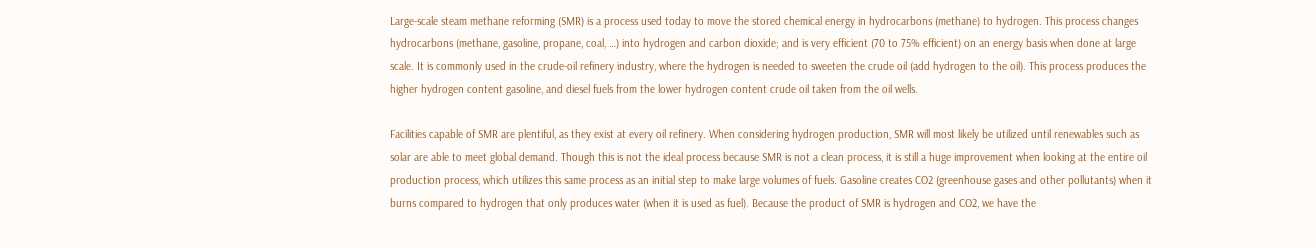Large-scale steam methane reforming (SMR) is a process used today to move the stored chemical energy in hydrocarbons (methane) to hydrogen. This process changes hydrocarbons (methane, gasoline, propane, coal, …) into hydrogen and carbon dioxide; and is very efficient (70 to 75% efficient) on an energy basis when done at large scale. It is commonly used in the crude-oil refinery industry, where the hydrogen is needed to sweeten the crude oil (add hydrogen to the oil). This process produces the higher hydrogen content gasoline, and diesel fuels from the lower hydrogen content crude oil taken from the oil wells.

Facilities capable of SMR are plentiful, as they exist at every oil refinery. When considering hydrogen production, SMR will most likely be utilized until renewables such as solar are able to meet global demand. Though this is not the ideal process because SMR is not a clean process, it is still a huge improvement when looking at the entire oil production process, which utilizes this same process as an initial step to make large volumes of fuels. Gasoline creates CO2 (greenhouse gases and other pollutants) when it burns compared to hydrogen that only produces water (when it is used as fuel). Because the product of SMR is hydrogen and CO2, we have the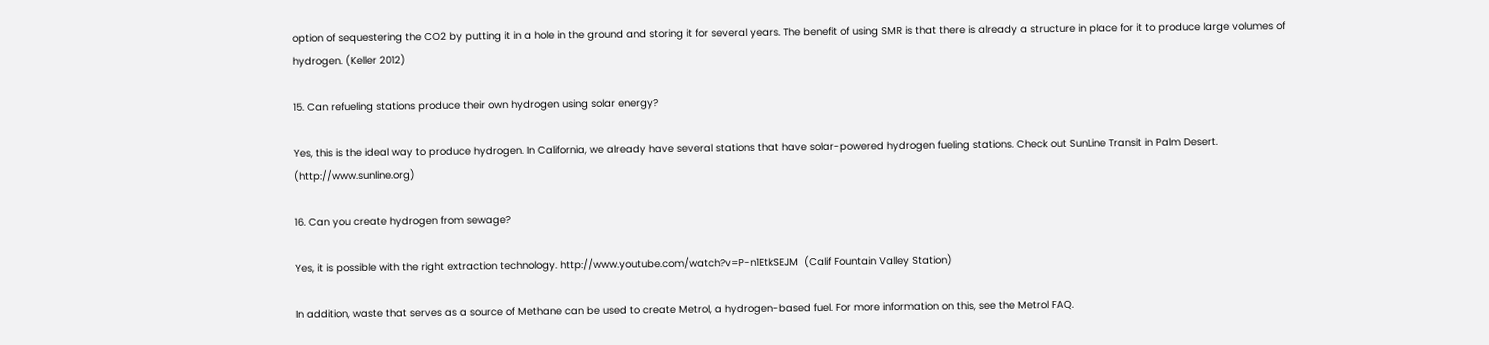option of sequestering the CO2 by putting it in a hole in the ground and storing it for several years. The benefit of using SMR is that there is already a structure in place for it to produce large volumes of hydrogen. (Keller 2012)

15. Can refueling stations produce their own hydrogen using solar energy?

Yes, this is the ideal way to produce hydrogen. In California, we already have several stations that have solar-powered hydrogen fueling stations. Check out SunLine Transit in Palm Desert. (http://www.sunline.org)

16. Can you create hydrogen from sewage?

Yes, it is possible with the right extraction technology. http://www.youtube.com/watch?v=P-n1EtkSEJM  (Calif Fountain Valley Station)

In addition, waste that serves as a source of Methane can be used to create Metrol, a hydrogen-based fuel. For more information on this, see the Metrol FAQ.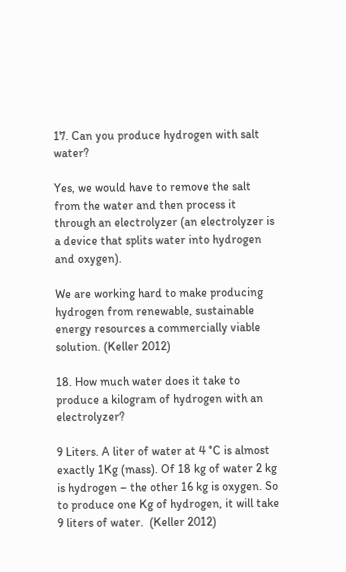17. Can you produce hydrogen with salt water?

Yes, we would have to remove the salt from the water and then process it through an electrolyzer (an electrolyzer is a device that splits water into hydrogen and oxygen).

We are working hard to make producing hydrogen from renewable, sustainable energy resources a commercially viable solution. (Keller 2012)

18. How much water does it take to produce a kilogram of hydrogen with an electrolyzer?

9 Liters. A liter of water at 4 °C is almost exactly 1Kg (mass). Of 18 kg of water 2 kg is hydrogen – the other 16 kg is oxygen. So to produce one Kg of hydrogen, it will take 9 liters of water.  (Keller 2012)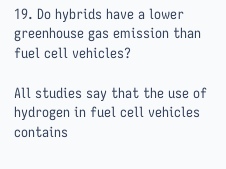19. Do hybrids have a lower greenhouse gas emission than fuel cell vehicles?

All studies say that the use of hydrogen in fuel cell vehicles contains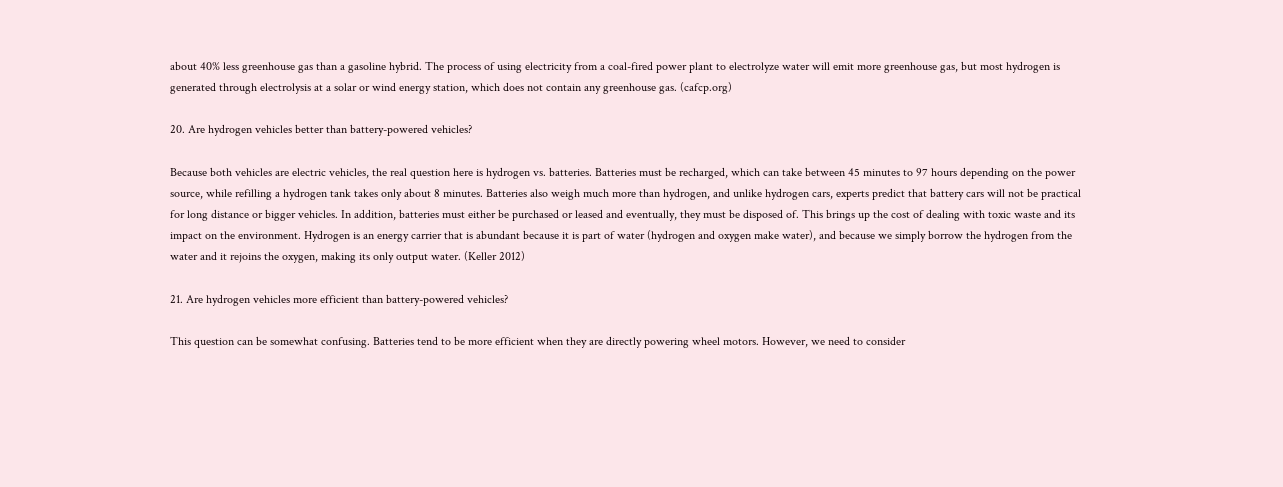about 40% less greenhouse gas than a gasoline hybrid. The process of using electricity from a coal-fired power plant to electrolyze water will emit more greenhouse gas, but most hydrogen is generated through electrolysis at a solar or wind energy station, which does not contain any greenhouse gas. (cafcp.org)

20. Are hydrogen vehicles better than battery-powered vehicles?

Because both vehicles are electric vehicles, the real question here is hydrogen vs. batteries. Batteries must be recharged, which can take between 45 minutes to 97 hours depending on the power source, while refilling a hydrogen tank takes only about 8 minutes. Batteries also weigh much more than hydrogen, and unlike hydrogen cars, experts predict that battery cars will not be practical for long distance or bigger vehicles. In addition, batteries must either be purchased or leased and eventually, they must be disposed of. This brings up the cost of dealing with toxic waste and its impact on the environment. Hydrogen is an energy carrier that is abundant because it is part of water (hydrogen and oxygen make water), and because we simply borrow the hydrogen from the water and it rejoins the oxygen, making its only output water. (Keller 2012)

21. Are hydrogen vehicles more efficient than battery-powered vehicles?

This question can be somewhat confusing. Batteries tend to be more efficient when they are directly powering wheel motors. However, we need to consider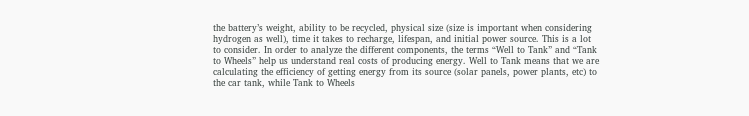the battery’s weight, ability to be recycled, physical size (size is important when considering hydrogen as well), time it takes to recharge, lifespan, and initial power source. This is a lot to consider. In order to analyze the different components, the terms “Well to Tank” and “Tank to Wheels” help us understand real costs of producing energy. Well to Tank means that we are calculating the efficiency of getting energy from its source (solar panels, power plants, etc) to the car tank, while Tank to Wheels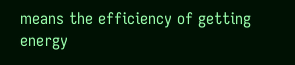means the efficiency of getting energy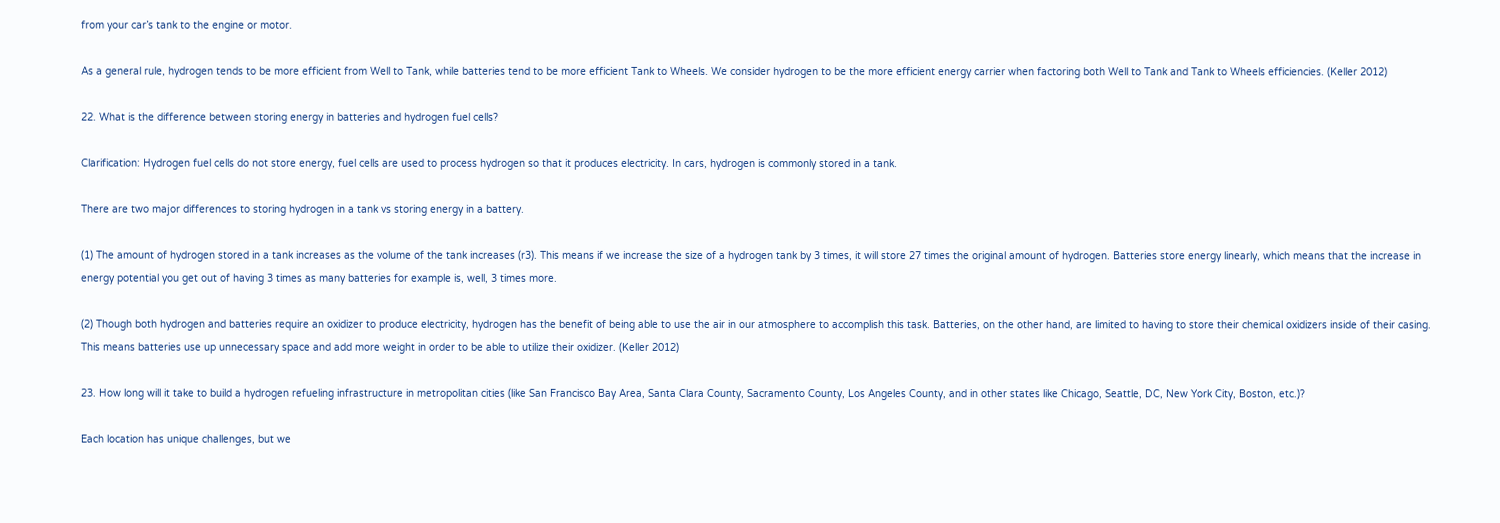from your car’s tank to the engine or motor.

As a general rule, hydrogen tends to be more efficient from Well to Tank, while batteries tend to be more efficient Tank to Wheels. We consider hydrogen to be the more efficient energy carrier when factoring both Well to Tank and Tank to Wheels efficiencies. (Keller 2012)

22. What is the difference between storing energy in batteries and hydrogen fuel cells?

Clarification: Hydrogen fuel cells do not store energy, fuel cells are used to process hydrogen so that it produces electricity. In cars, hydrogen is commonly stored in a tank.

There are two major differences to storing hydrogen in a tank vs storing energy in a battery.

(1) The amount of hydrogen stored in a tank increases as the volume of the tank increases (r3). This means if we increase the size of a hydrogen tank by 3 times, it will store 27 times the original amount of hydrogen. Batteries store energy linearly, which means that the increase in energy potential you get out of having 3 times as many batteries for example is, well, 3 times more.

(2) Though both hydrogen and batteries require an oxidizer to produce electricity, hydrogen has the benefit of being able to use the air in our atmosphere to accomplish this task. Batteries, on the other hand, are limited to having to store their chemical oxidizers inside of their casing. This means batteries use up unnecessary space and add more weight in order to be able to utilize their oxidizer. (Keller 2012)

23. How long will it take to build a hydrogen refueling infrastructure in metropolitan cities (like San Francisco Bay Area, Santa Clara County, Sacramento County, Los Angeles County, and in other states like Chicago, Seattle, DC, New York City, Boston, etc.)?

Each location has unique challenges, but we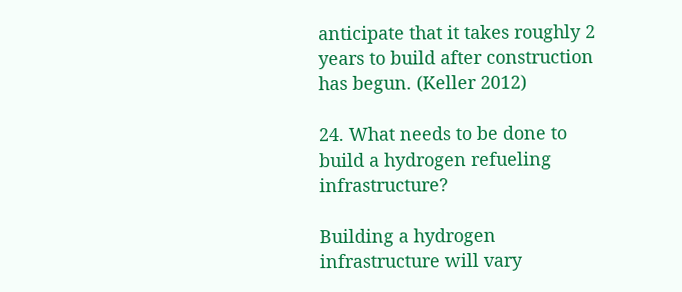anticipate that it takes roughly 2 years to build after construction has begun. (Keller 2012)

24. What needs to be done to build a hydrogen refueling infrastructure?

Building a hydrogen infrastructure will vary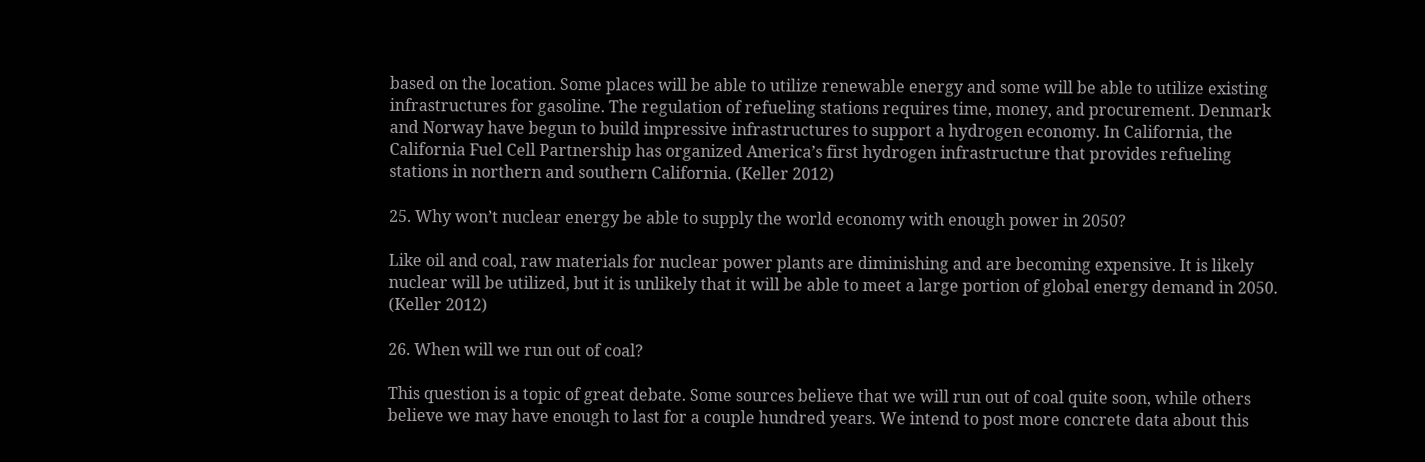based on the location. Some places will be able to utilize renewable energy and some will be able to utilize existing infrastructures for gasoline. The regulation of refueling stations requires time, money, and procurement. Denmark and Norway have begun to build impressive infrastructures to support a hydrogen economy. In California, the California Fuel Cell Partnership has organized America’s first hydrogen infrastructure that provides refueling stations in northern and southern California. (Keller 2012)

25. Why won’t nuclear energy be able to supply the world economy with enough power in 2050?

Like oil and coal, raw materials for nuclear power plants are diminishing and are becoming expensive. It is likely nuclear will be utilized, but it is unlikely that it will be able to meet a large portion of global energy demand in 2050. (Keller 2012)

26. When will we run out of coal?

This question is a topic of great debate. Some sources believe that we will run out of coal quite soon, while others believe we may have enough to last for a couple hundred years. We intend to post more concrete data about this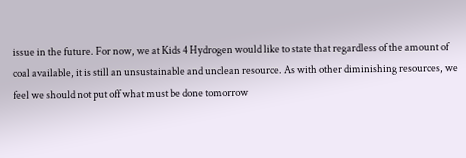issue in the future. For now, we at Kids 4 Hydrogen would like to state that regardless of the amount of coal available, it is still an unsustainable and unclean resource. As with other diminishing resources, we feel we should not put off what must be done tomorrow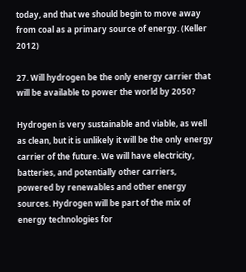today, and that we should begin to move away from coal as a primary source of energy. (Keller 2012)

27. Will hydrogen be the only energy carrier that will be available to power the world by 2050?

Hydrogen is very sustainable and viable, as well as clean, but it is unlikely it will be the only energy carrier of the future. We will have electricity, batteries, and potentially other carriers, powered by renewables and other energy sources. Hydrogen will be part of the mix of energy technologies for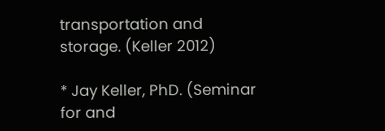transportation and storage. (Keller 2012)

* Jay Keller, PhD. (Seminar for and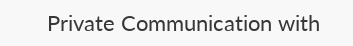Private Communication with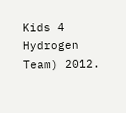Kids 4 Hydrogen Team) 2012.